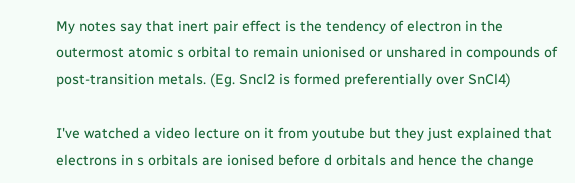My notes say that inert pair effect is the tendency of electron in the outermost atomic s orbital to remain unionised or unshared in compounds of post-transition metals. (Eg. Sncl2 is formed preferentially over SnCl4)

I've watched a video lecture on it from youtube but they just explained that electrons in s orbitals are ionised before d orbitals and hence the change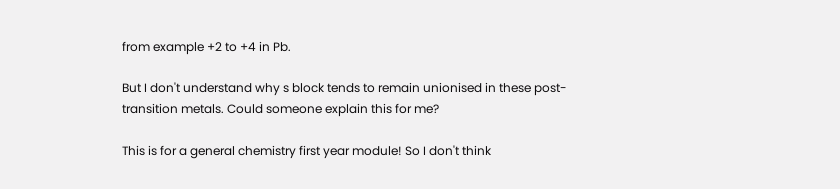from example +2 to +4 in Pb.

But I don't understand why s block tends to remain unionised in these post-transition metals. Could someone explain this for me?

This is for a general chemistry first year module! So I don't think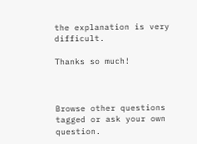the explanation is very difficult.

Thanks so much!



Browse other questions tagged or ask your own question.